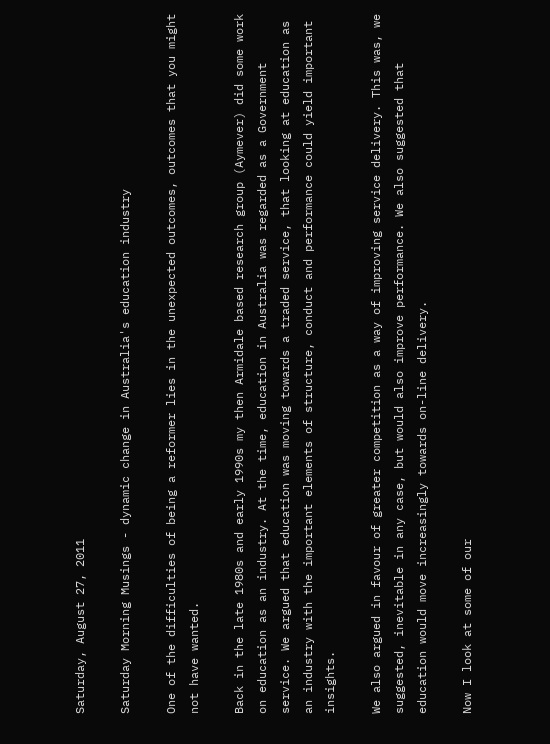Saturday, August 27, 2011

Saturday Morning Musings - dynamic change in Australia's education industry

One of the difficulties of being a reformer lies in the unexpected outcomes, outcomes that you might not have wanted.

Back in the late 1980s and early 1990s my then Armidale based research group (Aymever) did some work on education as an industry. At the time, education in Australia was regarded as a Government service. We argued that education was moving towards a traded service, that looking at education as an industry with the important elements of structure, conduct and performance could yield important insights.

We also argued in favour of greater competition as a way of improving service delivery. This was, we suggested, inevitable in any case, but would also improve performance. We also suggested that education would move increasingly towards on-line delivery.

Now I look at some of our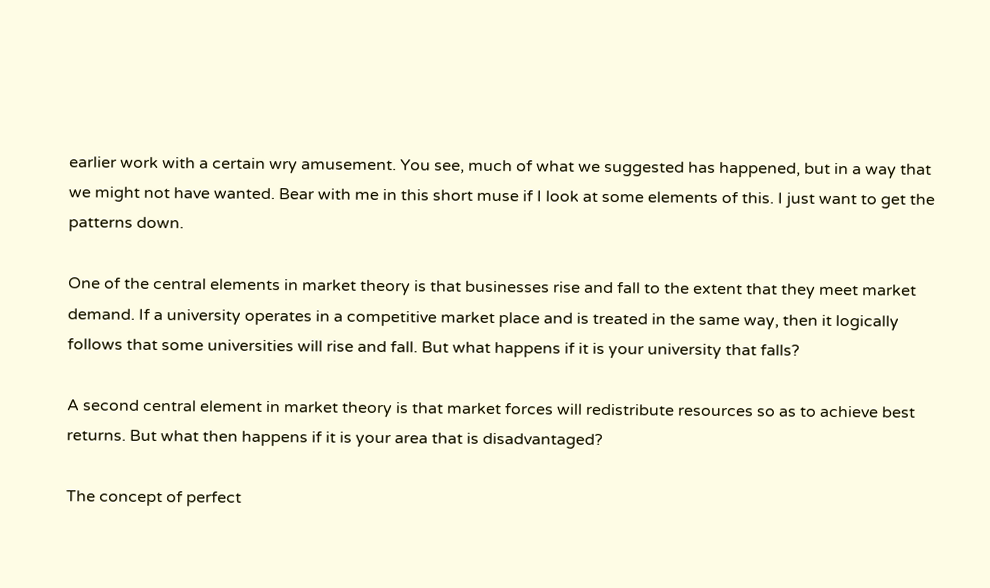earlier work with a certain wry amusement. You see, much of what we suggested has happened, but in a way that we might not have wanted. Bear with me in this short muse if I look at some elements of this. I just want to get the patterns down.

One of the central elements in market theory is that businesses rise and fall to the extent that they meet market demand. If a university operates in a competitive market place and is treated in the same way, then it logically follows that some universities will rise and fall. But what happens if it is your university that falls?

A second central element in market theory is that market forces will redistribute resources so as to achieve best returns. But what then happens if it is your area that is disadvantaged?

The concept of perfect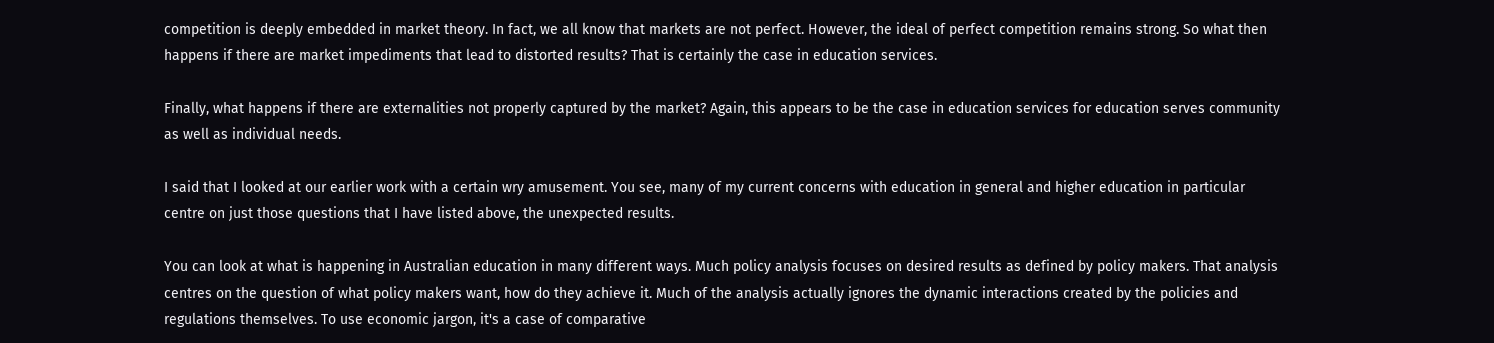competition is deeply embedded in market theory. In fact, we all know that markets are not perfect. However, the ideal of perfect competition remains strong. So what then happens if there are market impediments that lead to distorted results? That is certainly the case in education services.

Finally, what happens if there are externalities not properly captured by the market? Again, this appears to be the case in education services for education serves community as well as individual needs.

I said that I looked at our earlier work with a certain wry amusement. You see, many of my current concerns with education in general and higher education in particular centre on just those questions that I have listed above, the unexpected results.

You can look at what is happening in Australian education in many different ways. Much policy analysis focuses on desired results as defined by policy makers. That analysis centres on the question of what policy makers want, how do they achieve it. Much of the analysis actually ignores the dynamic interactions created by the policies and regulations themselves. To use economic jargon, it's a case of comparative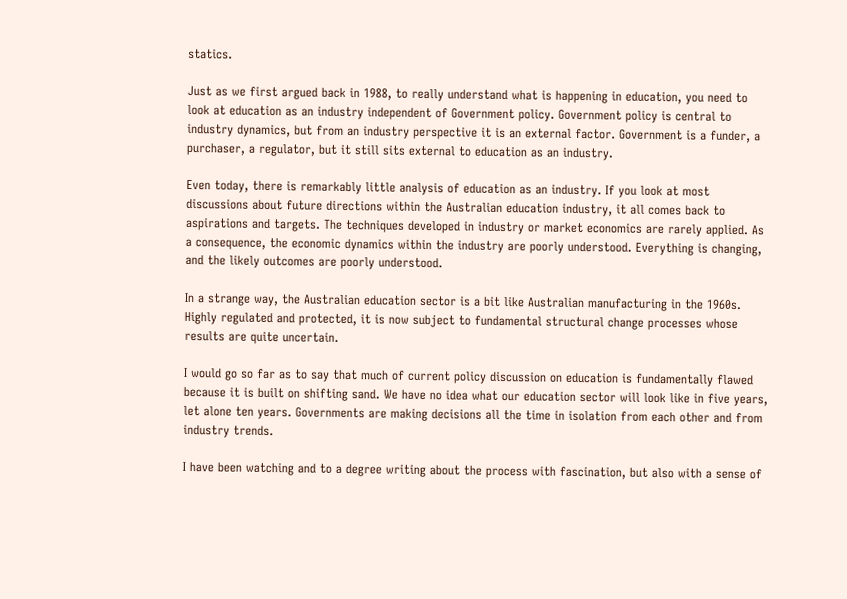statics.

Just as we first argued back in 1988, to really understand what is happening in education, you need to look at education as an industry independent of Government policy. Government policy is central to industry dynamics, but from an industry perspective it is an external factor. Government is a funder, a purchaser, a regulator, but it still sits external to education as an industry.

Even today, there is remarkably little analysis of education as an industry. If you look at most discussions about future directions within the Australian education industry, it all comes back to aspirations and targets. The techniques developed in industry or market economics are rarely applied. As a consequence, the economic dynamics within the industry are poorly understood. Everything is changing, and the likely outcomes are poorly understood.

In a strange way, the Australian education sector is a bit like Australian manufacturing in the 1960s. Highly regulated and protected, it is now subject to fundamental structural change processes whose results are quite uncertain.

I would go so far as to say that much of current policy discussion on education is fundamentally flawed because it is built on shifting sand. We have no idea what our education sector will look like in five years, let alone ten years. Governments are making decisions all the time in isolation from each other and from industry trends.

I have been watching and to a degree writing about the process with fascination, but also with a sense of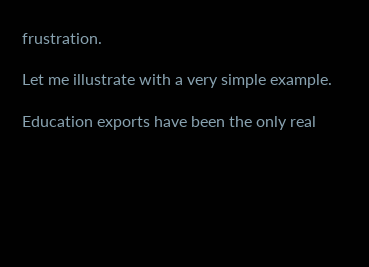frustration.

Let me illustrate with a very simple example.

Education exports have been the only real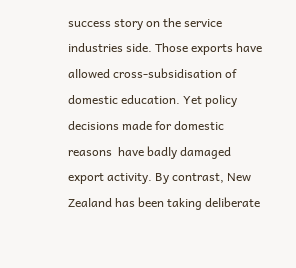success story on the service industries side. Those exports have allowed cross-subsidisation of domestic education. Yet policy decisions made for domestic reasons  have badly damaged export activity. By contrast, New Zealand has been taking deliberate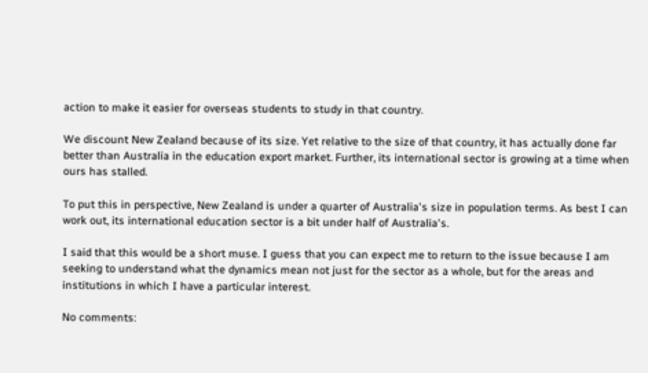action to make it easier for overseas students to study in that country.

We discount New Zealand because of its size. Yet relative to the size of that country, it has actually done far better than Australia in the education export market. Further, its international sector is growing at a time when ours has stalled.

To put this in perspective, New Zealand is under a quarter of Australia's size in population terms. As best I can work out, its international education sector is a bit under half of Australia's.

I said that this would be a short muse. I guess that you can expect me to return to the issue because I am seeking to understand what the dynamics mean not just for the sector as a whole, but for the areas and institutions in which I have a particular interest.

No comments: